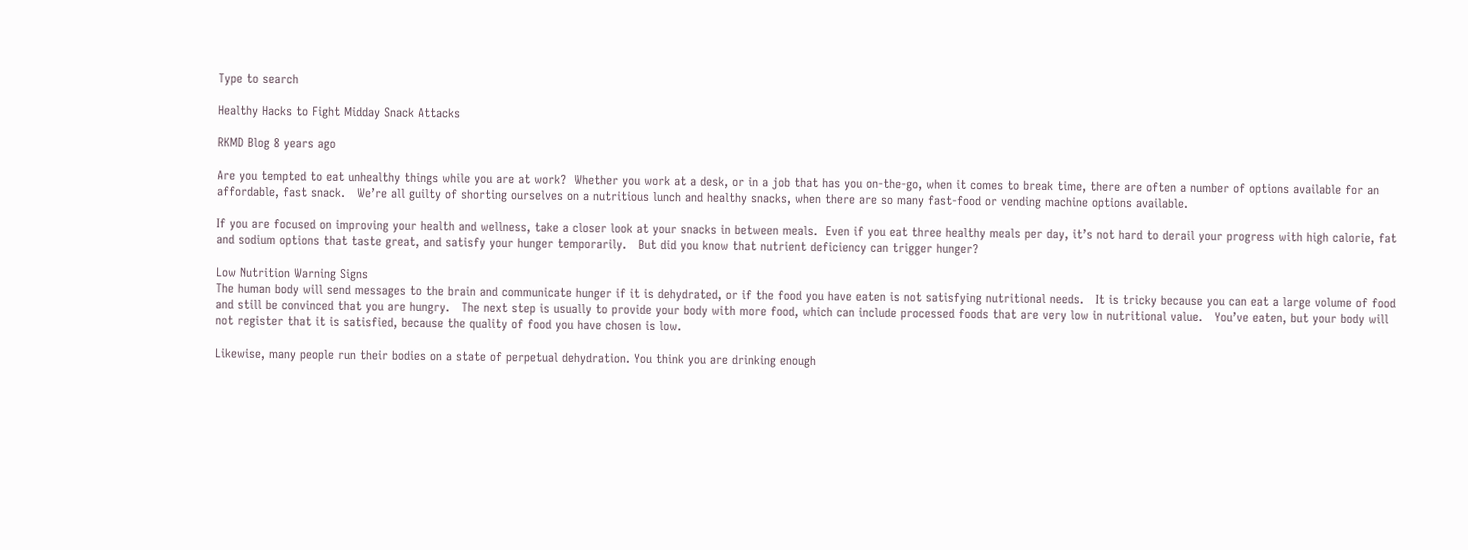Type to search

Healthy Hacks to Fight Midday Snack Attacks

RKMD Blog 8 years ago

Are you tempted to eat unhealthy things while you are at work?  Whether you work at a desk, or in a job that has you on-the-go, when it comes to break time, there are often a number of options available for an affordable, fast snack.   We’re all guilty of shorting ourselves on a nutritious lunch and healthy snacks, when there are so many fast-food or vending machine options available.

If you are focused on improving your health and wellness, take a closer look at your snacks in between meals.  Even if you eat three healthy meals per day, it’s not hard to derail your progress with high calorie, fat and sodium options that taste great, and satisfy your hunger temporarily.   But did you know that nutrient deficiency can trigger hunger?

Low Nutrition Warning Signs
The human body will send messages to the brain and communicate hunger if it is dehydrated, or if the food you have eaten is not satisfying nutritional needs.   It is tricky because you can eat a large volume of food and still be convinced that you are hungry.   The next step is usually to provide your body with more food, which can include processed foods that are very low in nutritional value.   You’ve eaten, but your body will not register that it is satisfied, because the quality of food you have chosen is low.

Likewise, many people run their bodies on a state of perpetual dehydration. You think you are drinking enough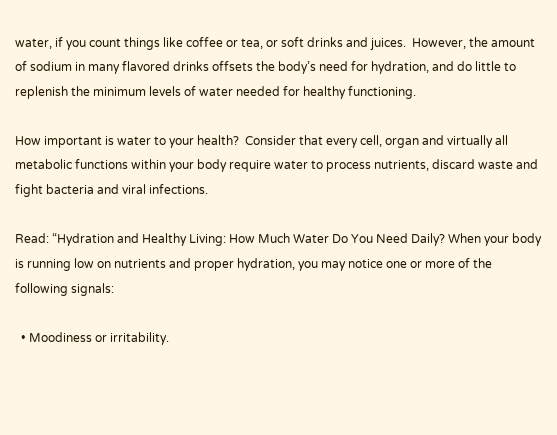water, if you count things like coffee or tea, or soft drinks and juices.  However, the amount of sodium in many flavored drinks offsets the body’s need for hydration, and do little to replenish the minimum levels of water needed for healthy functioning.

How important is water to your health?  Consider that every cell, organ and virtually all metabolic functions within your body require water to process nutrients, discard waste and fight bacteria and viral infections.

Read: “Hydration and Healthy Living: How Much Water Do You Need Daily? When your body is running low on nutrients and proper hydration, you may notice one or more of the following signals:

  • Moodiness or irritability.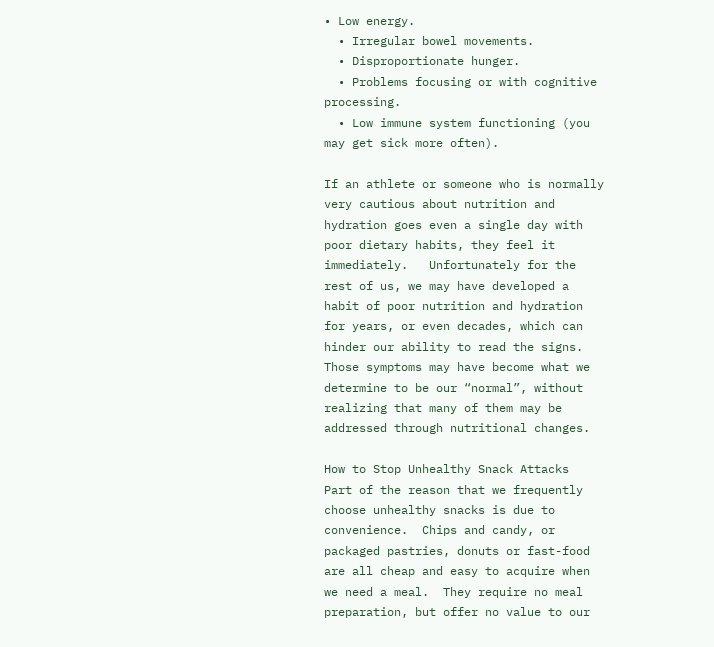• Low energy.
  • Irregular bowel movements.
  • Disproportionate hunger.
  • Problems focusing or with cognitive processing.
  • Low immune system functioning (you may get sick more often).

If an athlete or someone who is normally very cautious about nutrition and hydration goes even a single day with poor dietary habits, they feel it immediately.   Unfortunately for the rest of us, we may have developed a habit of poor nutrition and hydration for years, or even decades, which can hinder our ability to read the signs.   Those symptoms may have become what we determine to be our “normal”, without realizing that many of them may be addressed through nutritional changes.

How to Stop Unhealthy Snack Attacks
Part of the reason that we frequently choose unhealthy snacks is due to convenience.  Chips and candy, or packaged pastries, donuts or fast-food are all cheap and easy to acquire when we need a meal.  They require no meal preparation, but offer no value to our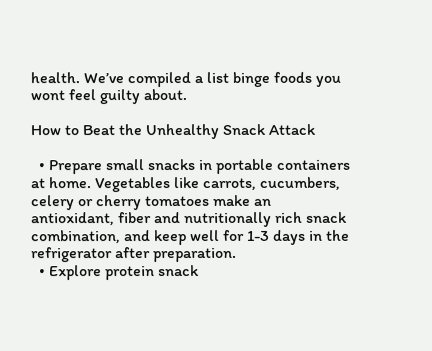health. We’ve compiled a list binge foods you wont feel guilty about.

How to Beat the Unhealthy Snack Attack

  • Prepare small snacks in portable containers at home. Vegetables like carrots, cucumbers, celery or cherry tomatoes make an antioxidant, fiber and nutritionally rich snack combination, and keep well for 1-3 days in the refrigerator after preparation.
  • Explore protein snack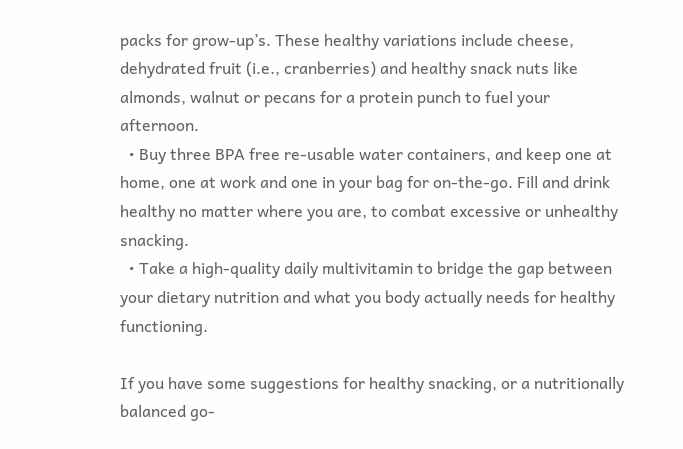packs for grow-up’s. These healthy variations include cheese, dehydrated fruit (i.e., cranberries) and healthy snack nuts like almonds, walnut or pecans for a protein punch to fuel your afternoon.
  • Buy three BPA free re-usable water containers, and keep one at home, one at work and one in your bag for on-the-go. Fill and drink healthy no matter where you are, to combat excessive or unhealthy snacking.
  • Take a high-quality daily multivitamin to bridge the gap between your dietary nutrition and what you body actually needs for healthy functioning.

If you have some suggestions for healthy snacking, or a nutritionally balanced go-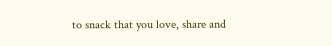to snack that you love, share and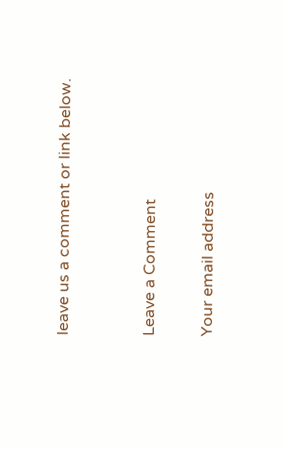leave us a comment or link below.


Leave a Comment

Your email address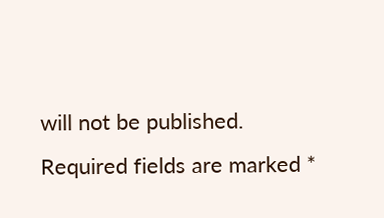will not be published. Required fields are marked *